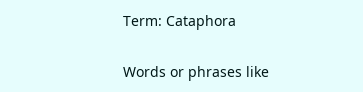Term: Cataphora


Words or phrases like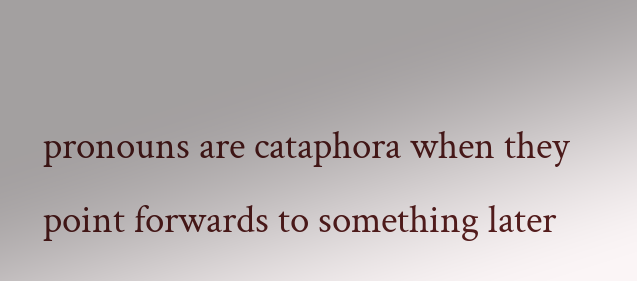pronouns are cataphora when they point forwards to something later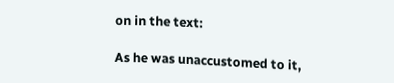on in the text:

As he was unaccustomed to it,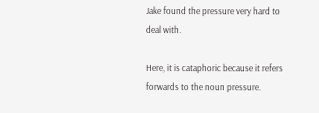Jake found the pressure very hard to deal with.

Here, it is cataphoric because it refers forwards to the noun pressure.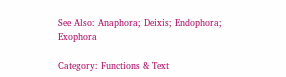See Also: Anaphora; Deixis; Endophora; Exophora

Category: Functions & Text